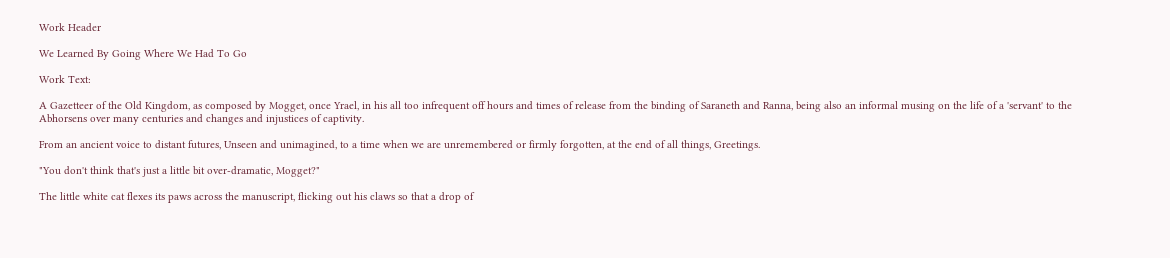Work Header

We Learned By Going Where We Had To Go

Work Text:

A Gazetteer of the Old Kingdom, as composed by Mogget, once Yrael, in his all too infrequent off hours and times of release from the binding of Saraneth and Ranna, being also an informal musing on the life of a 'servant' to the Abhorsens over many centuries and changes and injustices of captivity.

From an ancient voice to distant futures, Unseen and unimagined, to a time when we are unremembered or firmly forgotten, at the end of all things, Greetings.

"You don't think that's just a little bit over-dramatic, Mogget?"

The little white cat flexes its paws across the manuscript, flicking out his claws so that a drop of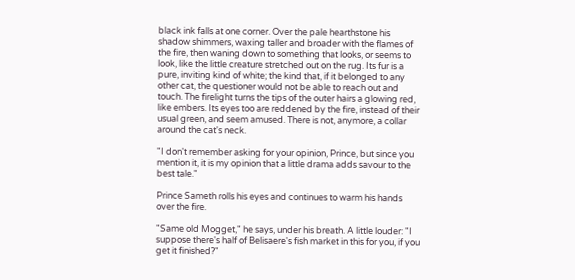black ink falls at one corner. Over the pale hearthstone his shadow shimmers, waxing taller and broader with the flames of the fire, then waning down to something that looks, or seems to look, like the little creature stretched out on the rug. Its fur is a pure, inviting kind of white; the kind that, if it belonged to any other cat, the questioner would not be able to reach out and touch. The firelight turns the tips of the outer hairs a glowing red, like embers. Its eyes too are reddened by the fire, instead of their usual green, and seem amused. There is not, anymore, a collar around the cat's neck.

"I don't remember asking for your opinion, Prince, but since you mention it, it is my opinion that a little drama adds savour to the best tale."

Prince Sameth rolls his eyes and continues to warm his hands over the fire.

"Same old Mogget," he says, under his breath. A little louder: "I suppose there's half of Belisaere's fish market in this for you, if you get it finished?"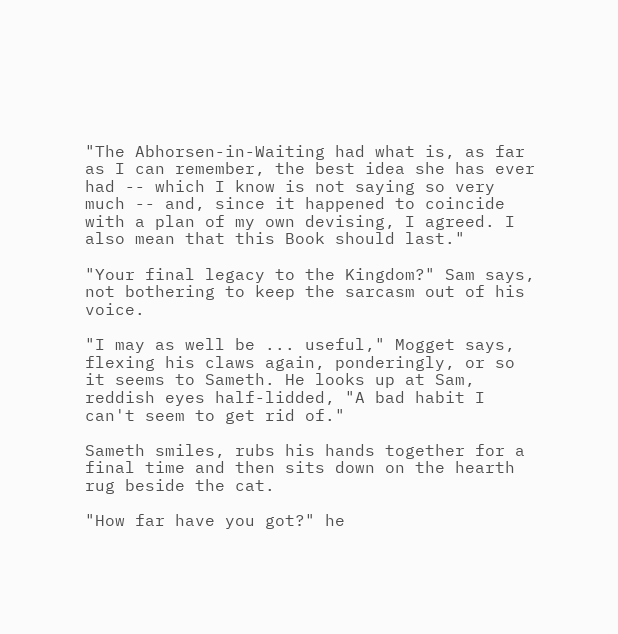"The Abhorsen-in-Waiting had what is, as far as I can remember, the best idea she has ever had -- which I know is not saying so very much -- and, since it happened to coincide with a plan of my own devising, I agreed. I also mean that this Book should last."

"Your final legacy to the Kingdom?" Sam says, not bothering to keep the sarcasm out of his voice.

"I may as well be ... useful," Mogget says, flexing his claws again, ponderingly, or so it seems to Sameth. He looks up at Sam, reddish eyes half-lidded, "A bad habit I can't seem to get rid of."

Sameth smiles, rubs his hands together for a final time and then sits down on the hearth rug beside the cat.

"How far have you got?" he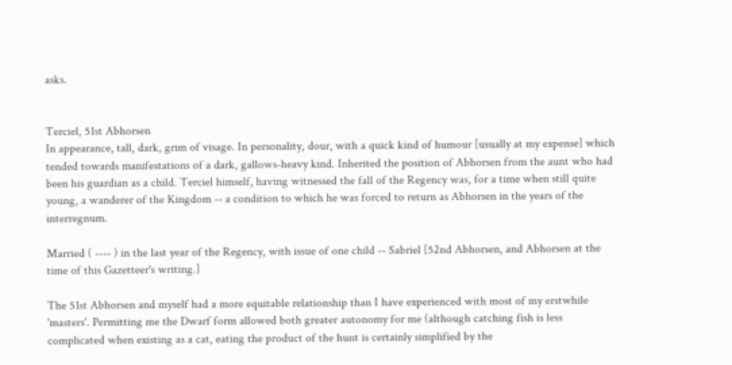asks.


Terciel, 51st Abhorsen
In appearance, tall, dark, grim of visage. In personality, dour, with a quick kind of humour [usually at my expense] which tended towards manifestations of a dark, gallows-heavy kind. Inherited the position of Abhorsen from the aunt who had been his guardian as a child. Terciel himself, having witnessed the fall of the Regency was, for a time when still quite young, a wanderer of the Kingdom -- a condition to which he was forced to return as Abhorsen in the years of the interregnum.

Married ( ---- ) in the last year of the Regency, with issue of one child -- Sabriel [52nd Abhorsen, and Abhorsen at the time of this Gazetteer's writing.]

The 51st Abhorsen and myself had a more equitable relationship than I have experienced with most of my erstwhile 'masters'. Permitting me the Dwarf form allowed both greater autonomy for me (although catching fish is less complicated when existing as a cat, eating the product of the hunt is certainly simplified by the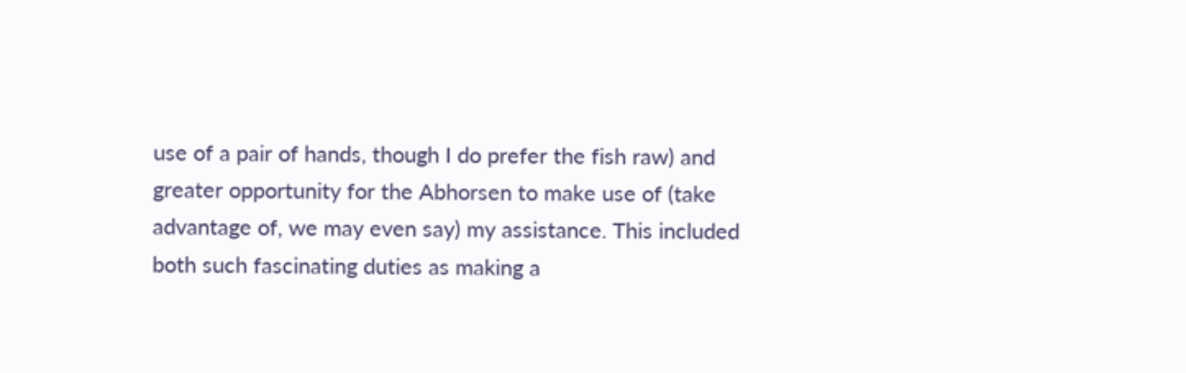use of a pair of hands, though I do prefer the fish raw) and greater opportunity for the Abhorsen to make use of (take advantage of, we may even say) my assistance. This included both such fascinating duties as making a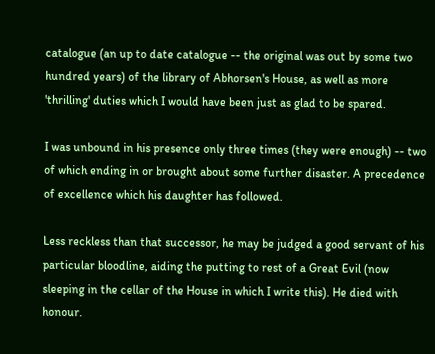catalogue (an up to date catalogue -- the original was out by some two hundred years) of the library of Abhorsen's House, as well as more 'thrilling' duties which I would have been just as glad to be spared.

I was unbound in his presence only three times (they were enough) -- two of which ending in or brought about some further disaster. A precedence of excellence which his daughter has followed.

Less reckless than that successor, he may be judged a good servant of his particular bloodline, aiding the putting to rest of a Great Evil (now sleeping in the cellar of the House in which I write this). He died with honour.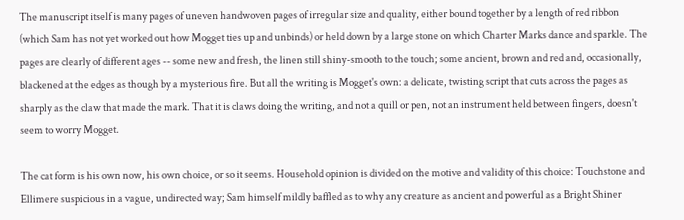The manuscript itself is many pages of uneven handwoven pages of irregular size and quality, either bound together by a length of red ribbon (which Sam has not yet worked out how Mogget ties up and unbinds) or held down by a large stone on which Charter Marks dance and sparkle. The pages are clearly of different ages -- some new and fresh, the linen still shiny-smooth to the touch; some ancient, brown and red and, occasionally, blackened at the edges as though by a mysterious fire. But all the writing is Mogget's own: a delicate, twisting script that cuts across the pages as sharply as the claw that made the mark. That it is claws doing the writing, and not a quill or pen, not an instrument held between fingers, doesn't seem to worry Mogget.

The cat form is his own now, his own choice, or so it seems. Household opinion is divided on the motive and validity of this choice: Touchstone and Ellimere suspicious in a vague, undirected way; Sam himself mildly baffled as to why any creature as ancient and powerful as a Bright Shiner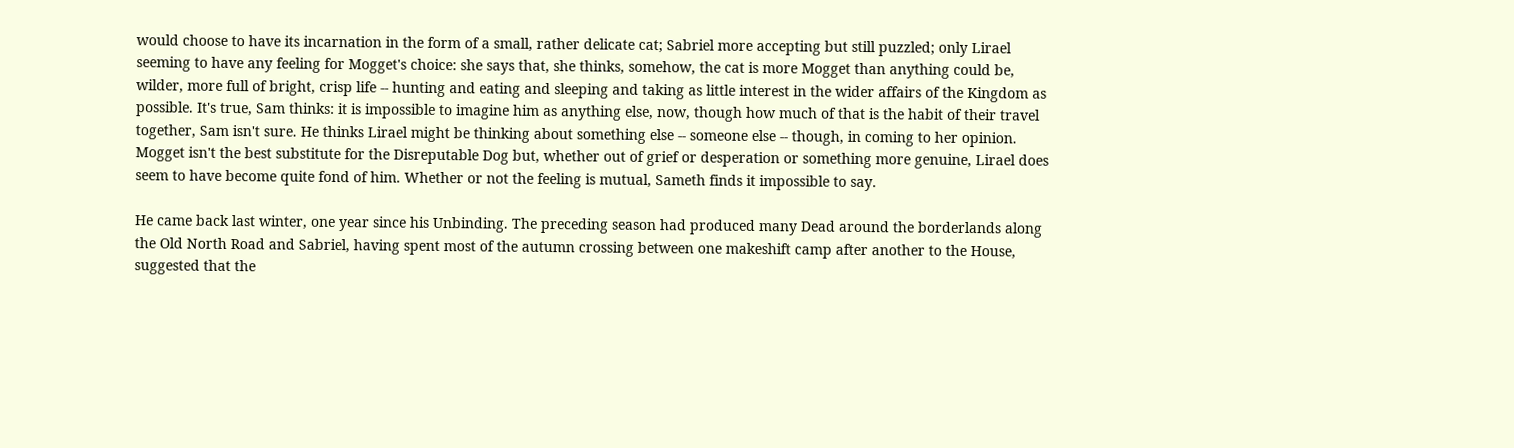would choose to have its incarnation in the form of a small, rather delicate cat; Sabriel more accepting but still puzzled; only Lirael seeming to have any feeling for Mogget's choice: she says that, she thinks, somehow, the cat is more Mogget than anything could be, wilder, more full of bright, crisp life -- hunting and eating and sleeping and taking as little interest in the wider affairs of the Kingdom as possible. It's true, Sam thinks: it is impossible to imagine him as anything else, now, though how much of that is the habit of their travel together, Sam isn't sure. He thinks Lirael might be thinking about something else -- someone else -- though, in coming to her opinion. Mogget isn't the best substitute for the Disreputable Dog but, whether out of grief or desperation or something more genuine, Lirael does seem to have become quite fond of him. Whether or not the feeling is mutual, Sameth finds it impossible to say.

He came back last winter, one year since his Unbinding. The preceding season had produced many Dead around the borderlands along the Old North Road and Sabriel, having spent most of the autumn crossing between one makeshift camp after another to the House, suggested that the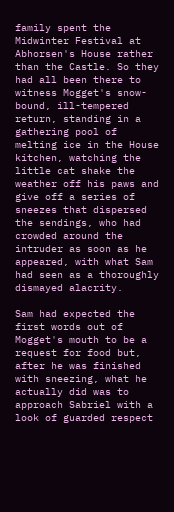family spent the Midwinter Festival at Abhorsen's House rather than the Castle. So they had all been there to witness Mogget's snow-bound, ill-tempered return, standing in a gathering pool of melting ice in the House kitchen, watching the little cat shake the weather off his paws and give off a series of sneezes that dispersed the sendings, who had crowded around the intruder as soon as he appeared, with what Sam had seen as a thoroughly dismayed alacrity.

Sam had expected the first words out of Mogget's mouth to be a request for food but, after he was finished with sneezing, what he actually did was to approach Sabriel with a look of guarded respect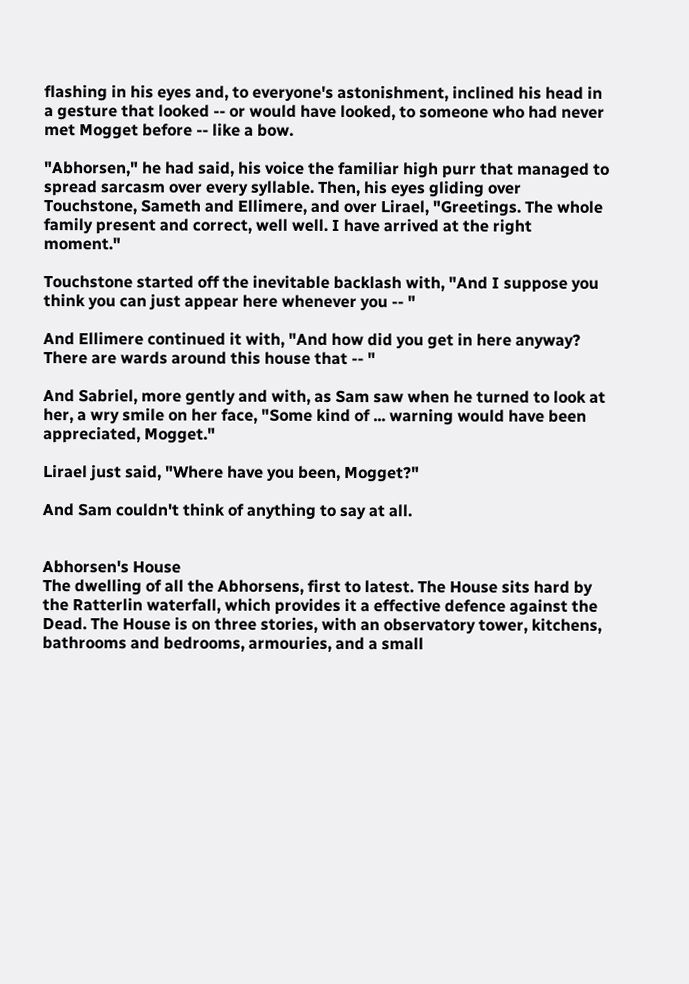flashing in his eyes and, to everyone's astonishment, inclined his head in a gesture that looked -- or would have looked, to someone who had never met Mogget before -- like a bow.

"Abhorsen," he had said, his voice the familiar high purr that managed to spread sarcasm over every syllable. Then, his eyes gliding over Touchstone, Sameth and Ellimere, and over Lirael, "Greetings. The whole family present and correct, well well. I have arrived at the right moment."

Touchstone started off the inevitable backlash with, "And I suppose you think you can just appear here whenever you -- "

And Ellimere continued it with, "And how did you get in here anyway? There are wards around this house that -- "

And Sabriel, more gently and with, as Sam saw when he turned to look at her, a wry smile on her face, "Some kind of ... warning would have been appreciated, Mogget."

Lirael just said, "Where have you been, Mogget?"

And Sam couldn't think of anything to say at all.


Abhorsen's House
The dwelling of all the Abhorsens, first to latest. The House sits hard by the Ratterlin waterfall, which provides it a effective defence against the Dead. The House is on three stories, with an observatory tower, kitchens, bathrooms and bedrooms, armouries, and a small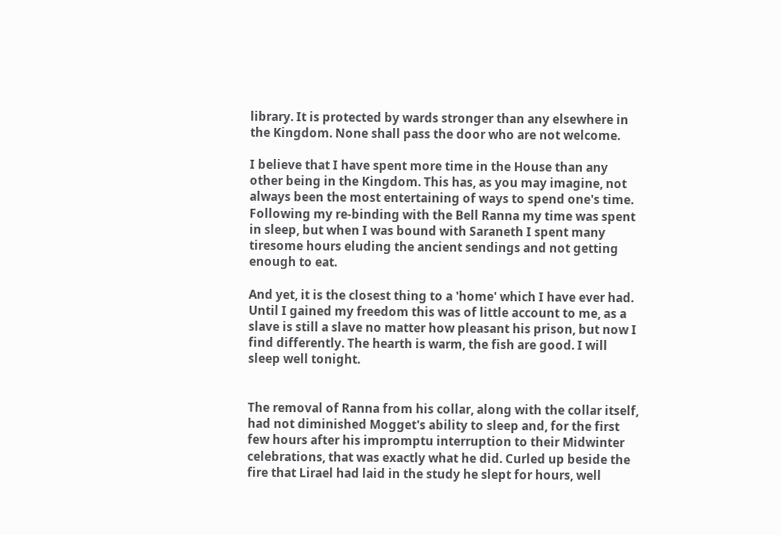library. It is protected by wards stronger than any elsewhere in the Kingdom. None shall pass the door who are not welcome.

I believe that I have spent more time in the House than any other being in the Kingdom. This has, as you may imagine, not always been the most entertaining of ways to spend one's time. Following my re-binding with the Bell Ranna my time was spent in sleep, but when I was bound with Saraneth I spent many tiresome hours eluding the ancient sendings and not getting enough to eat.

And yet, it is the closest thing to a 'home' which I have ever had. Until I gained my freedom this was of little account to me, as a slave is still a slave no matter how pleasant his prison, but now I find differently. The hearth is warm, the fish are good. I will sleep well tonight.


The removal of Ranna from his collar, along with the collar itself, had not diminished Mogget's ability to sleep and, for the first few hours after his impromptu interruption to their Midwinter celebrations, that was exactly what he did. Curled up beside the fire that Lirael had laid in the study he slept for hours, well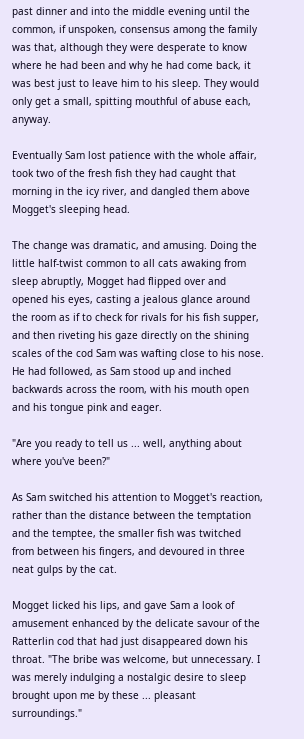past dinner and into the middle evening until the common, if unspoken, consensus among the family was that, although they were desperate to know where he had been and why he had come back, it was best just to leave him to his sleep. They would only get a small, spitting mouthful of abuse each, anyway.

Eventually Sam lost patience with the whole affair, took two of the fresh fish they had caught that morning in the icy river, and dangled them above Mogget's sleeping head.

The change was dramatic, and amusing. Doing the little half-twist common to all cats awaking from sleep abruptly, Mogget had flipped over and opened his eyes, casting a jealous glance around the room as if to check for rivals for his fish supper, and then riveting his gaze directly on the shining scales of the cod Sam was wafting close to his nose. He had followed, as Sam stood up and inched backwards across the room, with his mouth open and his tongue pink and eager.

"Are you ready to tell us ... well, anything about where you've been?"

As Sam switched his attention to Mogget's reaction, rather than the distance between the temptation and the temptee, the smaller fish was twitched from between his fingers, and devoured in three neat gulps by the cat.

Mogget licked his lips, and gave Sam a look of amusement enhanced by the delicate savour of the Ratterlin cod that had just disappeared down his throat. "The bribe was welcome, but unnecessary. I was merely indulging a nostalgic desire to sleep brought upon me by these ... pleasant surroundings."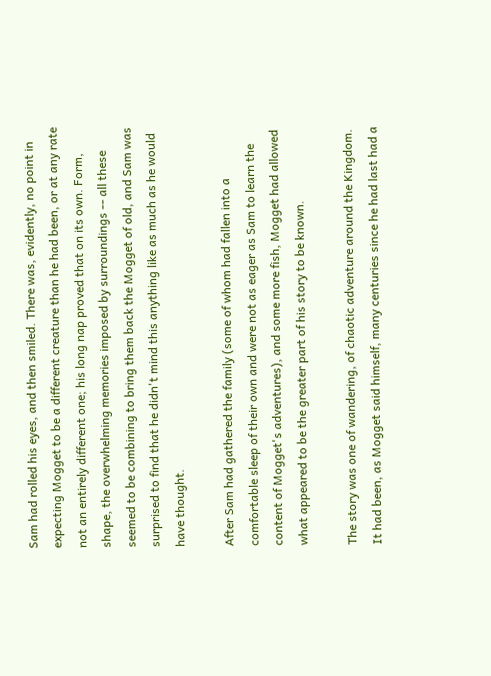Sam had rolled his eyes, and then smiled. There was, evidently, no point in expecting Mogget to be a different creature than he had been, or at any rate not an entirely different one; his long nap proved that on its own. Form, shape, the overwhelming memories imposed by surroundings -- all these seemed to be combining to bring them back the Mogget of old, and Sam was surprised to find that he didn't mind this anything like as much as he would have thought.

After Sam had gathered the family (some of whom had fallen into a comfortable sleep of their own and were not as eager as Sam to learn the content of Mogget's adventures), and some more fish, Mogget had allowed what appeared to be the greater part of his story to be known.

The story was one of wandering, of chaotic adventure around the Kingdom. It had been, as Mogget said himself, many centuries since he had last had a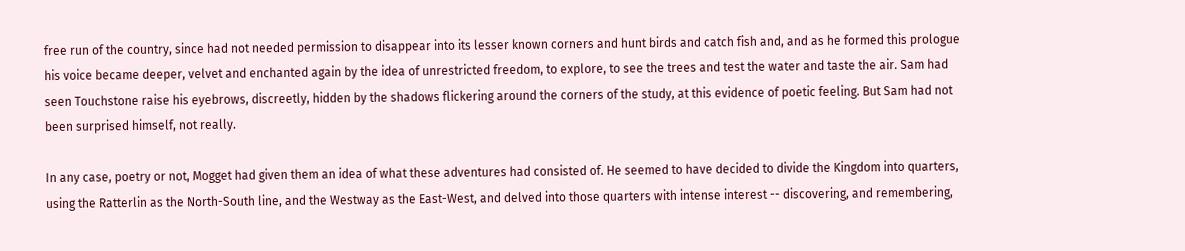free run of the country, since had not needed permission to disappear into its lesser known corners and hunt birds and catch fish and, and as he formed this prologue his voice became deeper, velvet and enchanted again by the idea of unrestricted freedom, to explore, to see the trees and test the water and taste the air. Sam had seen Touchstone raise his eyebrows, discreetly, hidden by the shadows flickering around the corners of the study, at this evidence of poetic feeling. But Sam had not been surprised himself, not really.

In any case, poetry or not, Mogget had given them an idea of what these adventures had consisted of. He seemed to have decided to divide the Kingdom into quarters, using the Ratterlin as the North-South line, and the Westway as the East-West, and delved into those quarters with intense interest -- discovering, and remembering,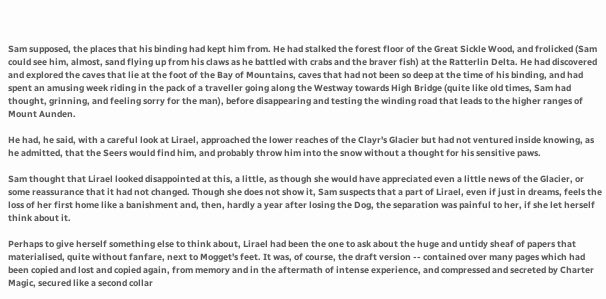Sam supposed, the places that his binding had kept him from. He had stalked the forest floor of the Great Sickle Wood, and frolicked (Sam could see him, almost, sand flying up from his claws as he battled with crabs and the braver fish) at the Ratterlin Delta. He had discovered and explored the caves that lie at the foot of the Bay of Mountains, caves that had not been so deep at the time of his binding, and had spent an amusing week riding in the pack of a traveller going along the Westway towards High Bridge (quite like old times, Sam had thought, grinning, and feeling sorry for the man), before disappearing and testing the winding road that leads to the higher ranges of Mount Aunden.

He had, he said, with a careful look at Lirael, approached the lower reaches of the Clayr's Glacier but had not ventured inside knowing, as he admitted, that the Seers would find him, and probably throw him into the snow without a thought for his sensitive paws.

Sam thought that Lirael looked disappointed at this, a little, as though she would have appreciated even a little news of the Glacier, or some reassurance that it had not changed. Though she does not show it, Sam suspects that a part of Lirael, even if just in dreams, feels the loss of her first home like a banishment and, then, hardly a year after losing the Dog, the separation was painful to her, if she let herself think about it.

Perhaps to give herself something else to think about, Lirael had been the one to ask about the huge and untidy sheaf of papers that materialised, quite without fanfare, next to Mogget's feet. It was, of course, the draft version -- contained over many pages which had been copied and lost and copied again, from memory and in the aftermath of intense experience, and compressed and secreted by Charter Magic, secured like a second collar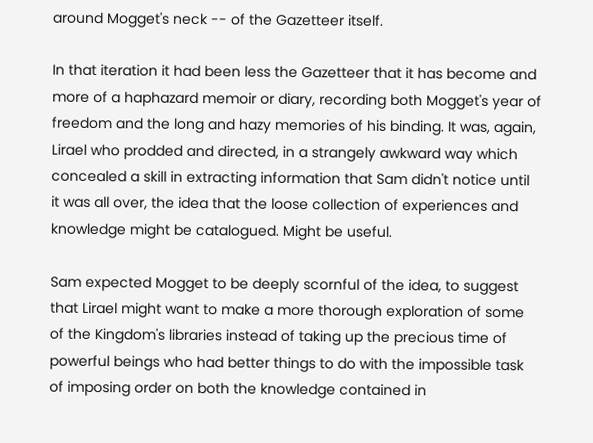around Mogget's neck -- of the Gazetteer itself.

In that iteration it had been less the Gazetteer that it has become and more of a haphazard memoir or diary, recording both Mogget's year of freedom and the long and hazy memories of his binding. It was, again, Lirael who prodded and directed, in a strangely awkward way which concealed a skill in extracting information that Sam didn't notice until it was all over, the idea that the loose collection of experiences and knowledge might be catalogued. Might be useful.

Sam expected Mogget to be deeply scornful of the idea, to suggest that Lirael might want to make a more thorough exploration of some of the Kingdom's libraries instead of taking up the precious time of powerful beings who had better things to do with the impossible task of imposing order on both the knowledge contained in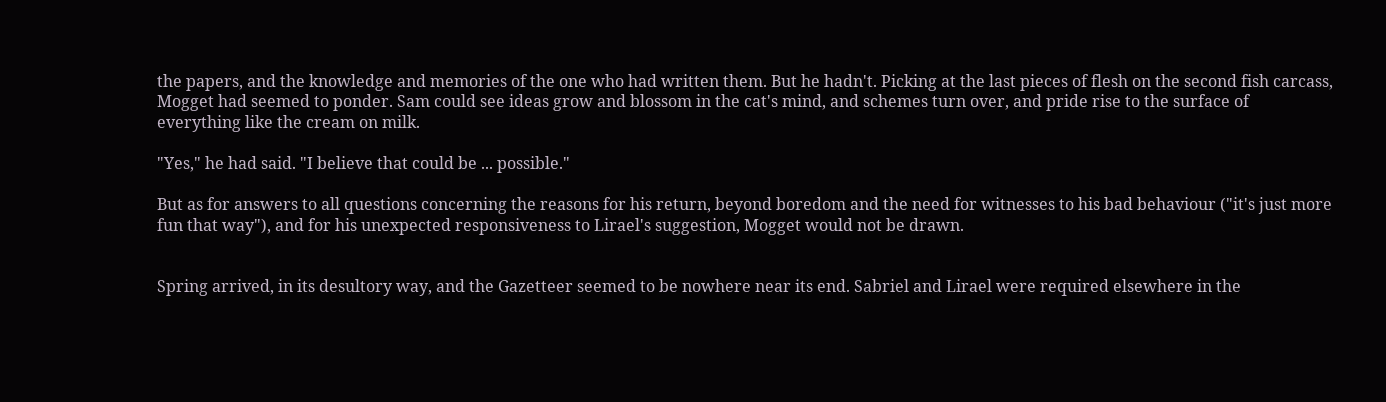the papers, and the knowledge and memories of the one who had written them. But he hadn't. Picking at the last pieces of flesh on the second fish carcass, Mogget had seemed to ponder. Sam could see ideas grow and blossom in the cat's mind, and schemes turn over, and pride rise to the surface of everything like the cream on milk.

"Yes," he had said. "I believe that could be ... possible."

But as for answers to all questions concerning the reasons for his return, beyond boredom and the need for witnesses to his bad behaviour ("it's just more fun that way"), and for his unexpected responsiveness to Lirael's suggestion, Mogget would not be drawn.


Spring arrived, in its desultory way, and the Gazetteer seemed to be nowhere near its end. Sabriel and Lirael were required elsewhere in the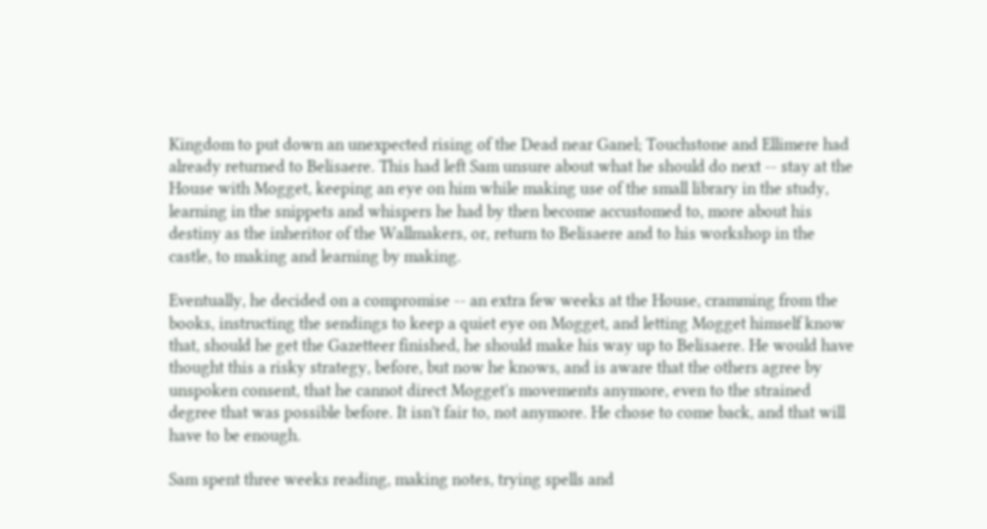Kingdom to put down an unexpected rising of the Dead near Ganel; Touchstone and Ellimere had already returned to Belisaere. This had left Sam unsure about what he should do next -- stay at the House with Mogget, keeping an eye on him while making use of the small library in the study, learning in the snippets and whispers he had by then become accustomed to, more about his destiny as the inheritor of the Wallmakers, or, return to Belisaere and to his workshop in the castle, to making and learning by making.

Eventually, he decided on a compromise -- an extra few weeks at the House, cramming from the books, instructing the sendings to keep a quiet eye on Mogget, and letting Mogget himself know that, should he get the Gazetteer finished, he should make his way up to Belisaere. He would have thought this a risky strategy, before, but now he knows, and is aware that the others agree by unspoken consent, that he cannot direct Mogget's movements anymore, even to the strained degree that was possible before. It isn't fair to, not anymore. He chose to come back, and that will have to be enough.

Sam spent three weeks reading, making notes, trying spells and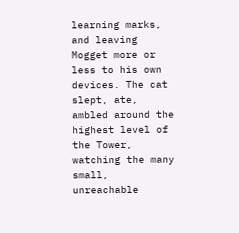learning marks, and leaving Mogget more or less to his own devices. The cat slept, ate, ambled around the highest level of the Tower, watching the many small, unreachable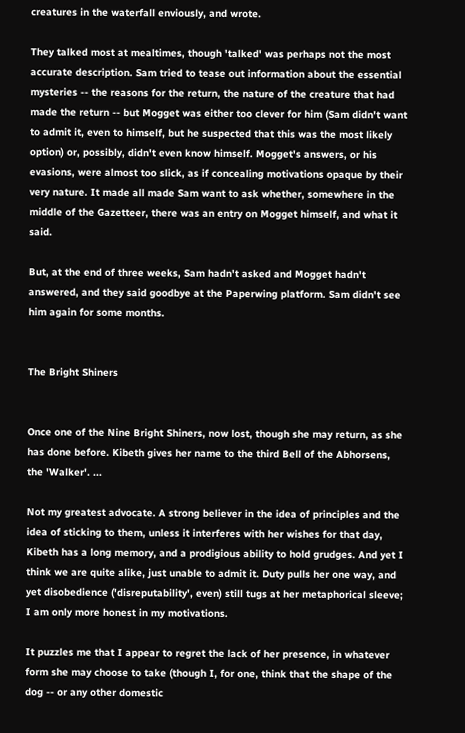creatures in the waterfall enviously, and wrote.

They talked most at mealtimes, though 'talked' was perhaps not the most accurate description. Sam tried to tease out information about the essential mysteries -- the reasons for the return, the nature of the creature that had made the return -- but Mogget was either too clever for him (Sam didn't want to admit it, even to himself, but he suspected that this was the most likely option) or, possibly, didn't even know himself. Mogget's answers, or his evasions, were almost too slick, as if concealing motivations opaque by their very nature. It made all made Sam want to ask whether, somewhere in the middle of the Gazetteer, there was an entry on Mogget himself, and what it said.

But, at the end of three weeks, Sam hadn't asked and Mogget hadn't answered, and they said goodbye at the Paperwing platform. Sam didn't see him again for some months.


The Bright Shiners


Once one of the Nine Bright Shiners, now lost, though she may return, as she has done before. Kibeth gives her name to the third Bell of the Abhorsens, the 'Walker'. ...

Not my greatest advocate. A strong believer in the idea of principles and the idea of sticking to them, unless it interferes with her wishes for that day, Kibeth has a long memory, and a prodigious ability to hold grudges. And yet I think we are quite alike, just unable to admit it. Duty pulls her one way, and yet disobedience ('disreputability', even) still tugs at her metaphorical sleeve; I am only more honest in my motivations.

It puzzles me that I appear to regret the lack of her presence, in whatever form she may choose to take (though I, for one, think that the shape of the dog -- or any other domestic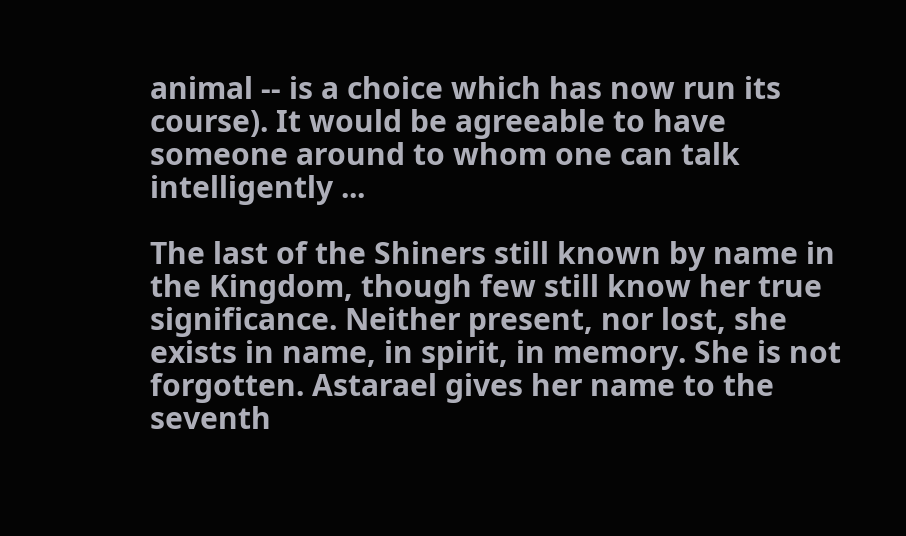animal -- is a choice which has now run its course). It would be agreeable to have someone around to whom one can talk intelligently ...

The last of the Shiners still known by name in the Kingdom, though few still know her true significance. Neither present, nor lost, she exists in name, in spirit, in memory. She is not forgotten. Astarael gives her name to the seventh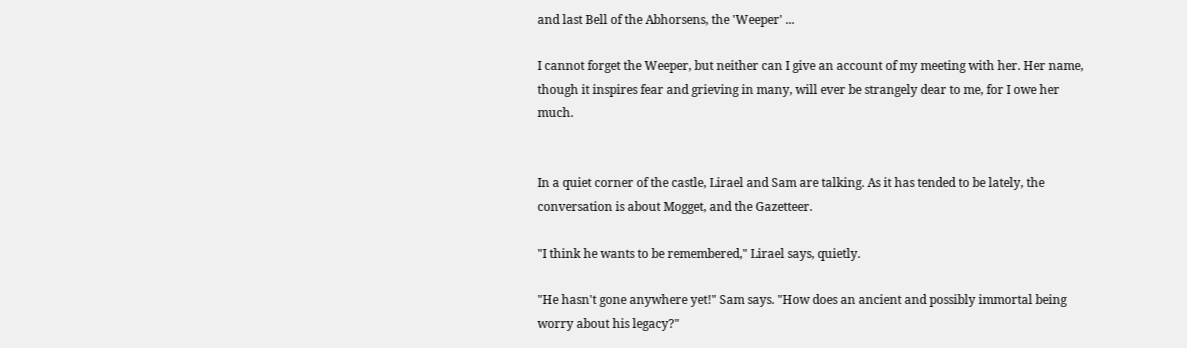and last Bell of the Abhorsens, the 'Weeper' ...

I cannot forget the Weeper, but neither can I give an account of my meeting with her. Her name, though it inspires fear and grieving in many, will ever be strangely dear to me, for I owe her much.


In a quiet corner of the castle, Lirael and Sam are talking. As it has tended to be lately, the conversation is about Mogget, and the Gazetteer.

"I think he wants to be remembered," Lirael says, quietly.

"He hasn't gone anywhere yet!" Sam says. "How does an ancient and possibly immortal being worry about his legacy?"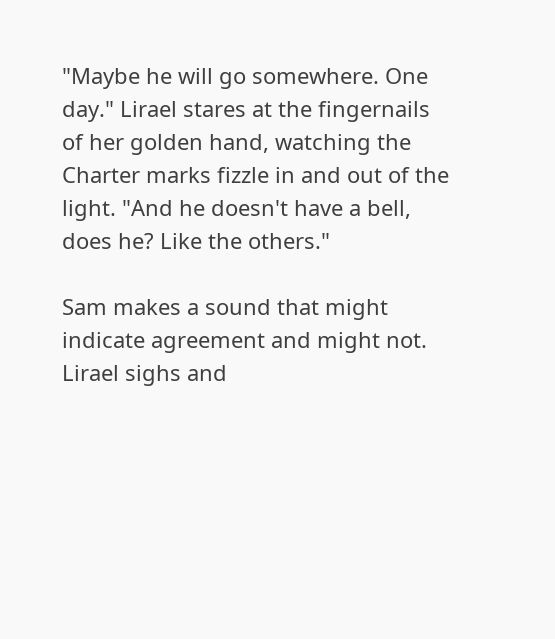"Maybe he will go somewhere. One day." Lirael stares at the fingernails of her golden hand, watching the Charter marks fizzle in and out of the light. "And he doesn't have a bell, does he? Like the others."

Sam makes a sound that might indicate agreement and might not. Lirael sighs and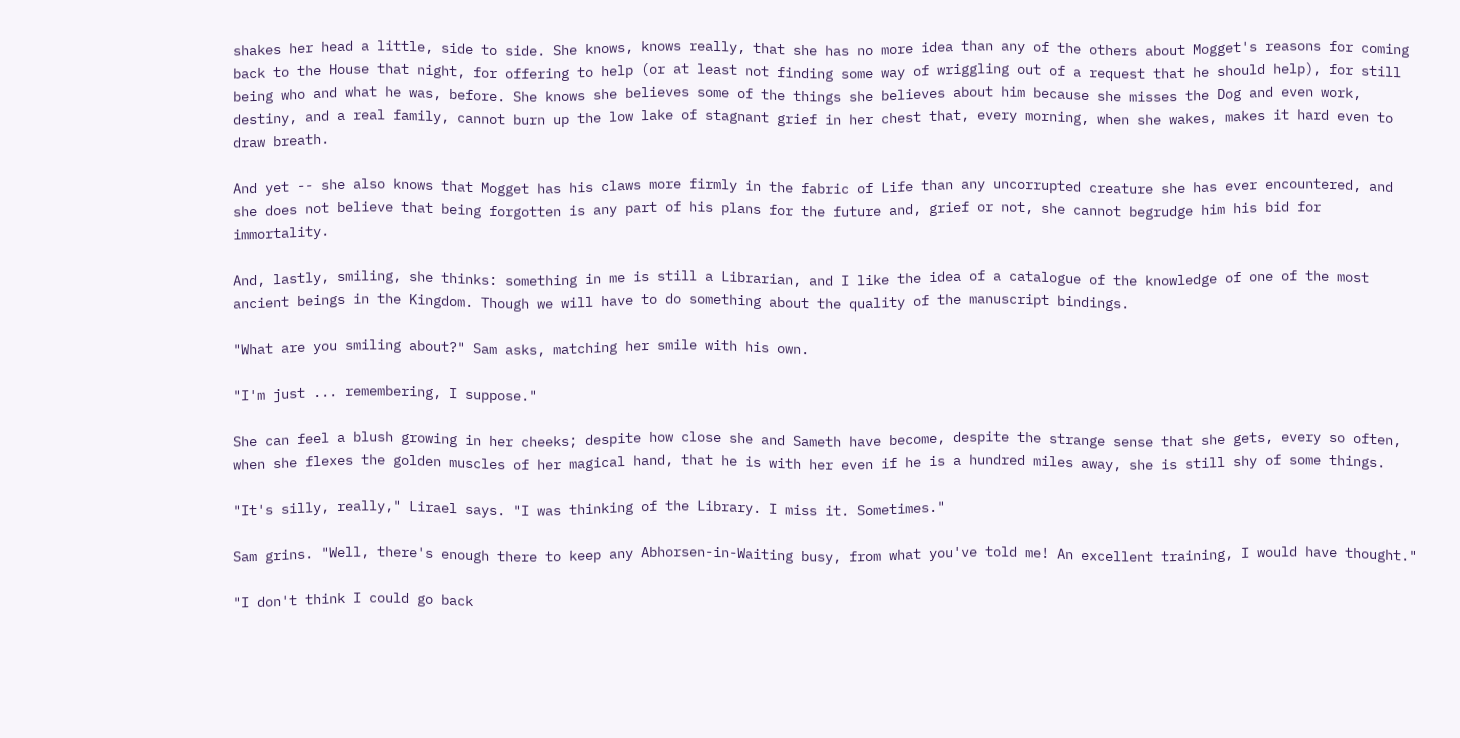shakes her head a little, side to side. She knows, knows really, that she has no more idea than any of the others about Mogget's reasons for coming back to the House that night, for offering to help (or at least not finding some way of wriggling out of a request that he should help), for still being who and what he was, before. She knows she believes some of the things she believes about him because she misses the Dog and even work, destiny, and a real family, cannot burn up the low lake of stagnant grief in her chest that, every morning, when she wakes, makes it hard even to draw breath.

And yet -- she also knows that Mogget has his claws more firmly in the fabric of Life than any uncorrupted creature she has ever encountered, and she does not believe that being forgotten is any part of his plans for the future and, grief or not, she cannot begrudge him his bid for immortality.

And, lastly, smiling, she thinks: something in me is still a Librarian, and I like the idea of a catalogue of the knowledge of one of the most ancient beings in the Kingdom. Though we will have to do something about the quality of the manuscript bindings.

"What are you smiling about?" Sam asks, matching her smile with his own.

"I'm just ... remembering, I suppose."

She can feel a blush growing in her cheeks; despite how close she and Sameth have become, despite the strange sense that she gets, every so often, when she flexes the golden muscles of her magical hand, that he is with her even if he is a hundred miles away, she is still shy of some things.

"It's silly, really," Lirael says. "I was thinking of the Library. I miss it. Sometimes."

Sam grins. "Well, there's enough there to keep any Abhorsen-in-Waiting busy, from what you've told me! An excellent training, I would have thought."

"I don't think I could go back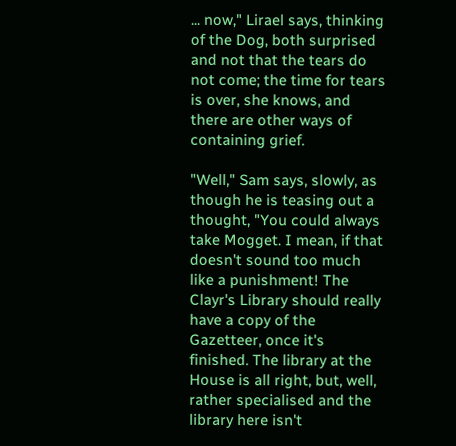... now," Lirael says, thinking of the Dog, both surprised and not that the tears do not come; the time for tears is over, she knows, and there are other ways of containing grief.

"Well," Sam says, slowly, as though he is teasing out a thought, "You could always take Mogget. I mean, if that doesn't sound too much like a punishment! The Clayr's Library should really have a copy of the Gazetteer, once it's finished. The library at the House is all right, but, well, rather specialised and the library here isn't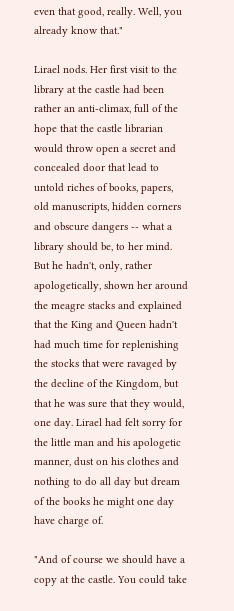even that good, really. Well, you already know that."

Lirael nods. Her first visit to the library at the castle had been rather an anti-climax, full of the hope that the castle librarian would throw open a secret and concealed door that lead to untold riches of books, papers, old manuscripts, hidden corners and obscure dangers -- what a library should be, to her mind. But he hadn't, only, rather apologetically, shown her around the meagre stacks and explained that the King and Queen hadn't had much time for replenishing the stocks that were ravaged by the decline of the Kingdom, but that he was sure that they would, one day. Lirael had felt sorry for the little man and his apologetic manner, dust on his clothes and nothing to do all day but dream of the books he might one day have charge of.

"And of course we should have a copy at the castle. You could take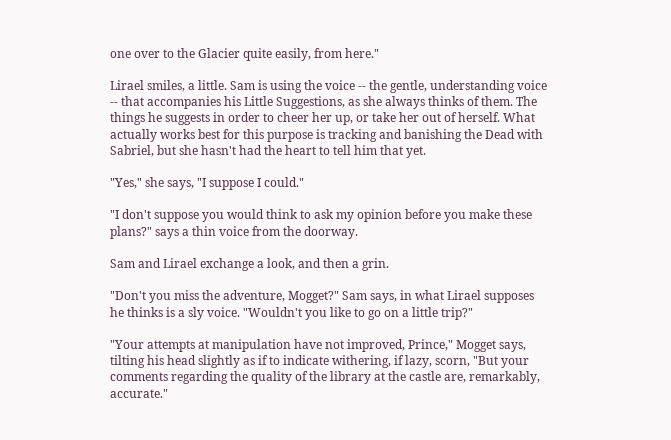one over to the Glacier quite easily, from here."

Lirael smiles, a little. Sam is using the voice -- the gentle, understanding voice -- that accompanies his Little Suggestions, as she always thinks of them. The things he suggests in order to cheer her up, or take her out of herself. What actually works best for this purpose is tracking and banishing the Dead with Sabriel, but she hasn't had the heart to tell him that yet.

"Yes," she says, "I suppose I could."

"I don't suppose you would think to ask my opinion before you make these plans?" says a thin voice from the doorway.

Sam and Lirael exchange a look, and then a grin.

"Don't you miss the adventure, Mogget?" Sam says, in what Lirael supposes he thinks is a sly voice. "Wouldn't you like to go on a little trip?"

"Your attempts at manipulation have not improved, Prince," Mogget says, tilting his head slightly as if to indicate withering, if lazy, scorn, "But your comments regarding the quality of the library at the castle are, remarkably, accurate."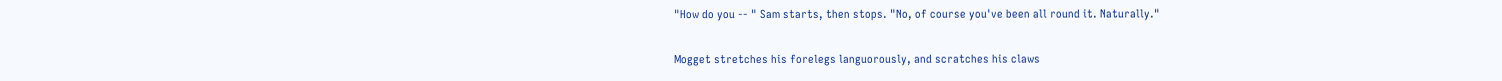"How do you -- " Sam starts, then stops. "No, of course you've been all round it. Naturally."

Mogget stretches his forelegs languorously, and scratches his claws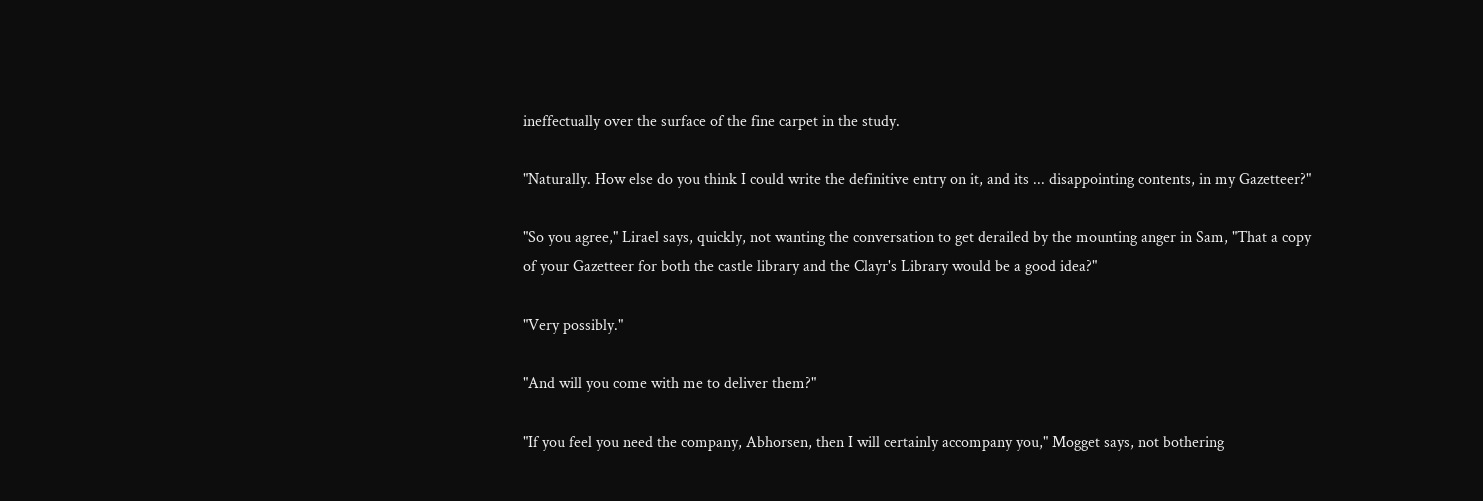ineffectually over the surface of the fine carpet in the study.

"Naturally. How else do you think I could write the definitive entry on it, and its ... disappointing contents, in my Gazetteer?"

"So you agree," Lirael says, quickly, not wanting the conversation to get derailed by the mounting anger in Sam, "That a copy of your Gazetteer for both the castle library and the Clayr's Library would be a good idea?"

"Very possibly."

"And will you come with me to deliver them?"

"If you feel you need the company, Abhorsen, then I will certainly accompany you," Mogget says, not bothering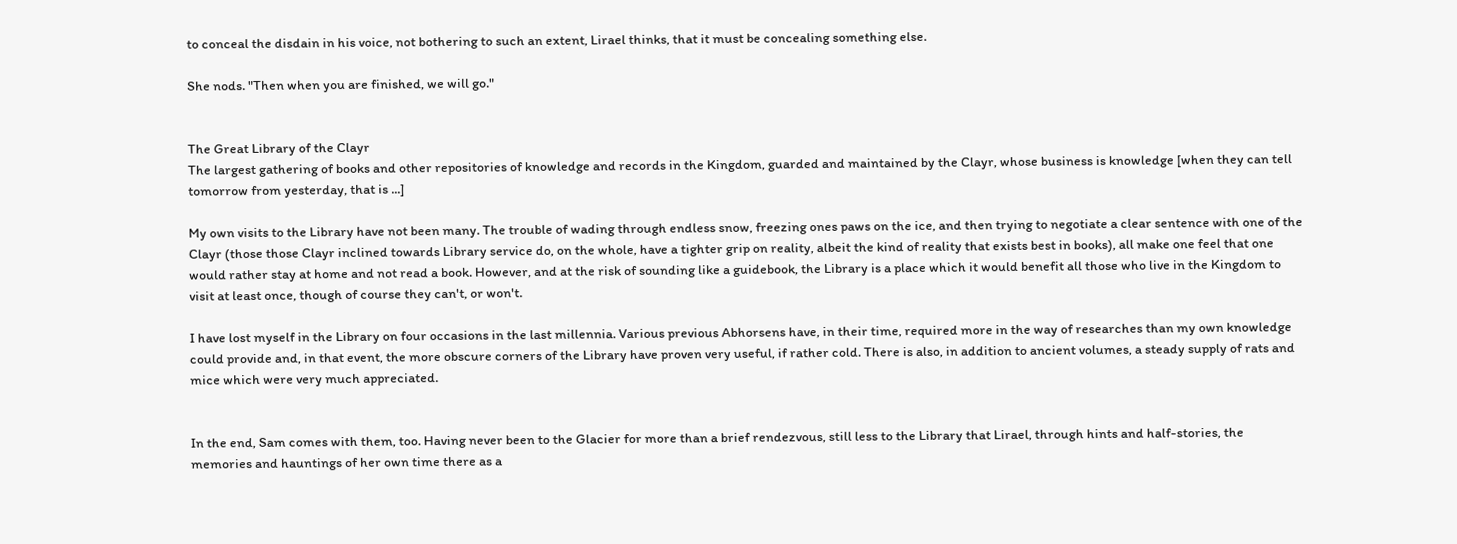to conceal the disdain in his voice, not bothering to such an extent, Lirael thinks, that it must be concealing something else.

She nods. "Then when you are finished, we will go."


The Great Library of the Clayr
The largest gathering of books and other repositories of knowledge and records in the Kingdom, guarded and maintained by the Clayr, whose business is knowledge [when they can tell tomorrow from yesterday, that is ...]

My own visits to the Library have not been many. The trouble of wading through endless snow, freezing ones paws on the ice, and then trying to negotiate a clear sentence with one of the Clayr (those those Clayr inclined towards Library service do, on the whole, have a tighter grip on reality, albeit the kind of reality that exists best in books), all make one feel that one would rather stay at home and not read a book. However, and at the risk of sounding like a guidebook, the Library is a place which it would benefit all those who live in the Kingdom to visit at least once, though of course they can't, or won't.

I have lost myself in the Library on four occasions in the last millennia. Various previous Abhorsens have, in their time, required more in the way of researches than my own knowledge could provide and, in that event, the more obscure corners of the Library have proven very useful, if rather cold. There is also, in addition to ancient volumes, a steady supply of rats and mice which were very much appreciated.


In the end, Sam comes with them, too. Having never been to the Glacier for more than a brief rendezvous, still less to the Library that Lirael, through hints and half-stories, the memories and hauntings of her own time there as a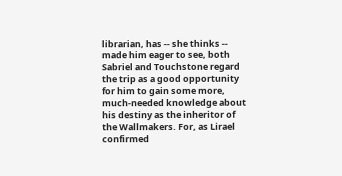librarian, has -- she thinks -- made him eager to see, both Sabriel and Touchstone regard the trip as a good opportunity for him to gain some more, much-needed knowledge about his destiny as the inheritor of the Wallmakers. For, as Lirael confirmed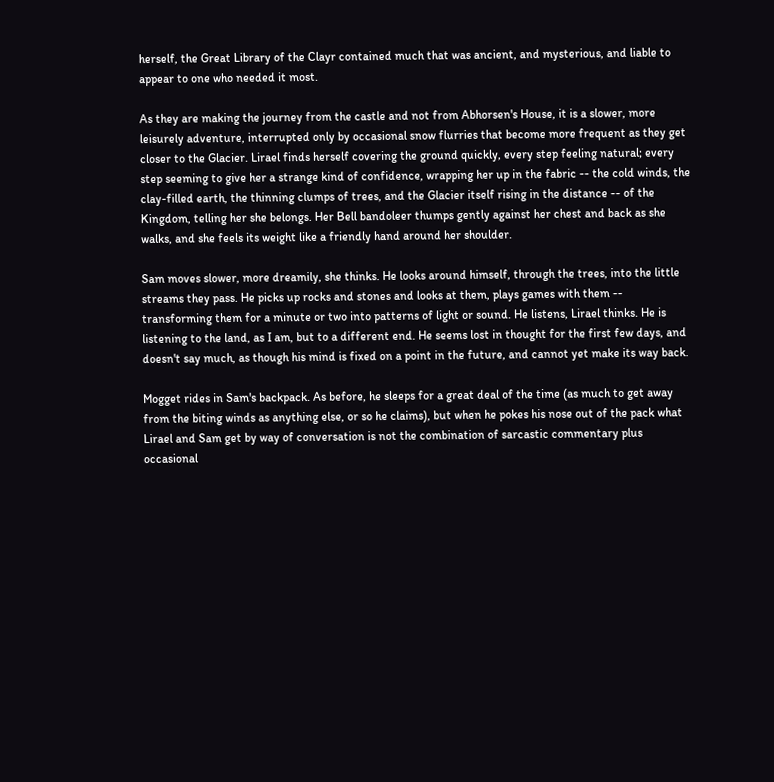herself, the Great Library of the Clayr contained much that was ancient, and mysterious, and liable to appear to one who needed it most.

As they are making the journey from the castle and not from Abhorsen's House, it is a slower, more leisurely adventure, interrupted only by occasional snow flurries that become more frequent as they get closer to the Glacier. Lirael finds herself covering the ground quickly, every step feeling natural; every step seeming to give her a strange kind of confidence, wrapping her up in the fabric -- the cold winds, the clay-filled earth, the thinning clumps of trees, and the Glacier itself rising in the distance -- of the Kingdom, telling her she belongs. Her Bell bandoleer thumps gently against her chest and back as she walks, and she feels its weight like a friendly hand around her shoulder.

Sam moves slower, more dreamily, she thinks. He looks around himself, through the trees, into the little streams they pass. He picks up rocks and stones and looks at them, plays games with them -- transforming them for a minute or two into patterns of light or sound. He listens, Lirael thinks. He is listening to the land, as I am, but to a different end. He seems lost in thought for the first few days, and doesn't say much, as though his mind is fixed on a point in the future, and cannot yet make its way back.

Mogget rides in Sam's backpack. As before, he sleeps for a great deal of the time (as much to get away from the biting winds as anything else, or so he claims), but when he pokes his nose out of the pack what Lirael and Sam get by way of conversation is not the combination of sarcastic commentary plus occasional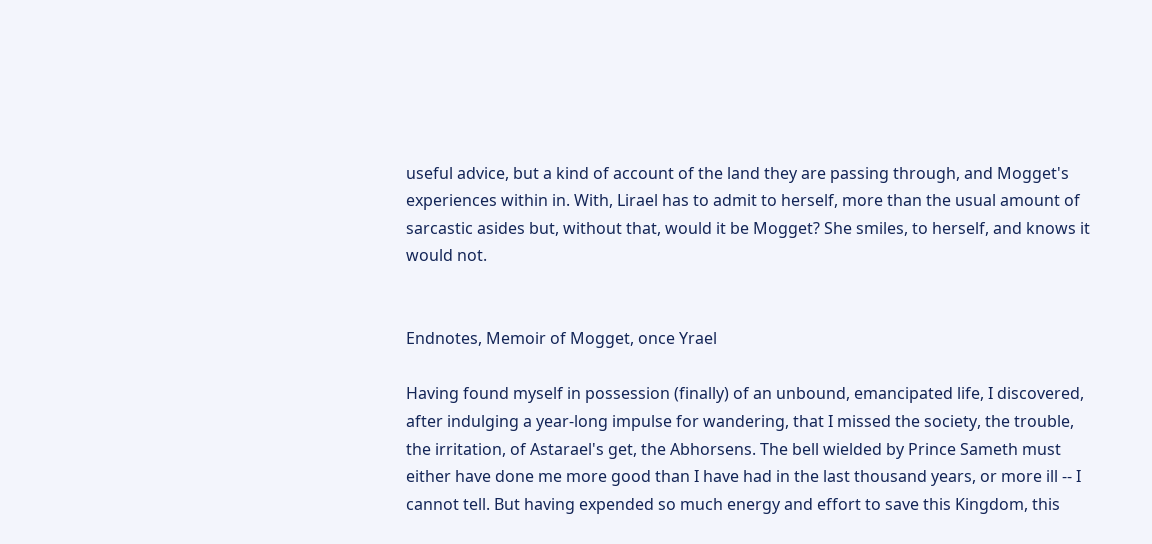useful advice, but a kind of account of the land they are passing through, and Mogget's experiences within in. With, Lirael has to admit to herself, more than the usual amount of sarcastic asides but, without that, would it be Mogget? She smiles, to herself, and knows it would not.


Endnotes, Memoir of Mogget, once Yrael

Having found myself in possession (finally) of an unbound, emancipated life, I discovered, after indulging a year-long impulse for wandering, that I missed the society, the trouble, the irritation, of Astarael's get, the Abhorsens. The bell wielded by Prince Sameth must either have done me more good than I have had in the last thousand years, or more ill -- I cannot tell. But having expended so much energy and effort to save this Kingdom, this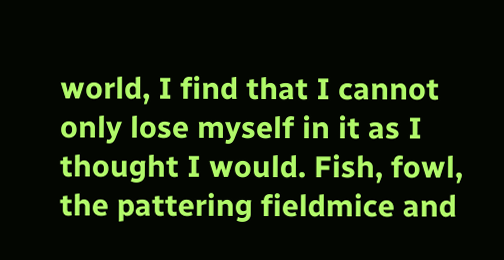world, I find that I cannot only lose myself in it as I thought I would. Fish, fowl, the pattering fieldmice and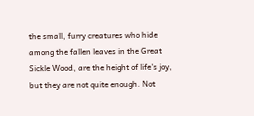the small, furry creatures who hide among the fallen leaves in the Great Sickle Wood, are the height of life's joy, but they are not quite enough. Not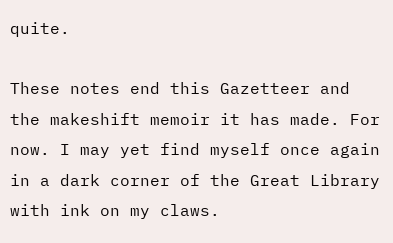quite.

These notes end this Gazetteer and the makeshift memoir it has made. For now. I may yet find myself once again in a dark corner of the Great Library with ink on my claws.